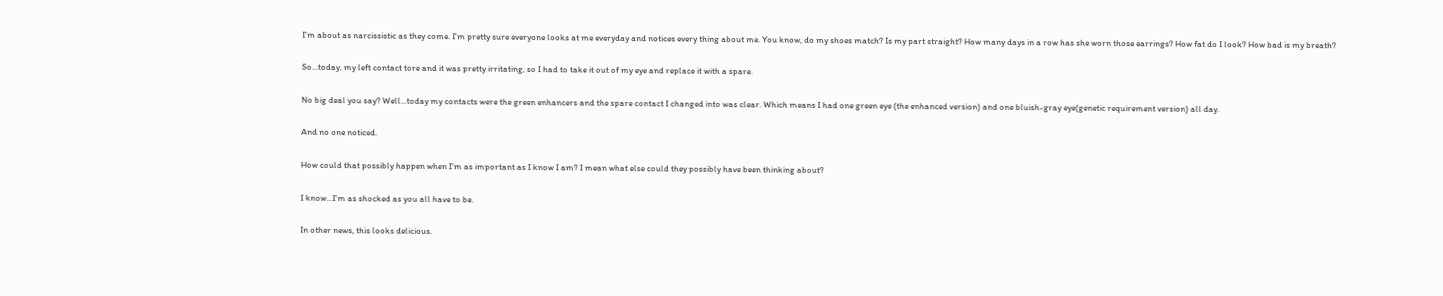I'm about as narcissistic as they come. I'm pretty sure everyone looks at me everyday and notices every thing about me. You know, do my shoes match? Is my part straight? How many days in a row has she worn those earrings? How fat do I look? How bad is my breath?

So...today, my left contact tore and it was pretty irritating, so I had to take it out of my eye and replace it with a spare.

No big deal you say? Well...today my contacts were the green enhancers and the spare contact I changed into was clear. Which means I had one green eye (the enhanced version) and one bluish-gray eye(genetic requirement version) all day.

And no one noticed.

How could that possibly happen when I'm as important as I know I am? I mean what else could they possibly have been thinking about?

I know...I'm as shocked as you all have to be.

In other news, this looks delicious.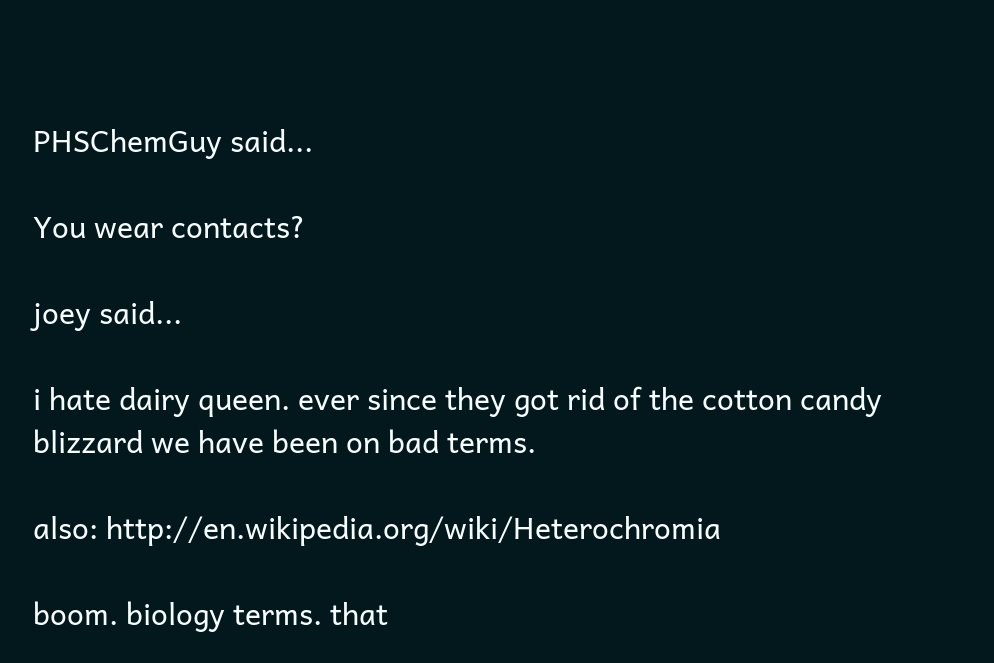PHSChemGuy said...

You wear contacts?

joey said...

i hate dairy queen. ever since they got rid of the cotton candy blizzard we have been on bad terms.

also: http://en.wikipedia.org/wiki/Heterochromia

boom. biology terms. that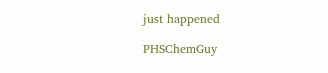just happened

PHSChemGuy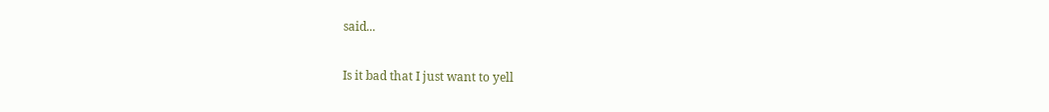said...

Is it bad that I just want to yell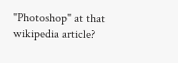"Photoshop" at that wikipedia article?